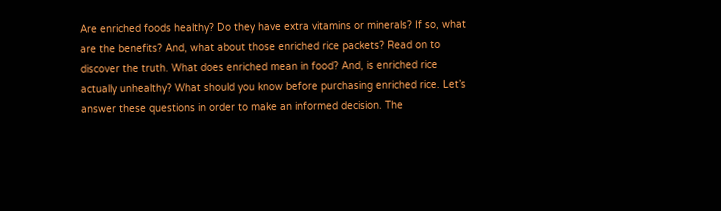Are enriched foods healthy? Do they have extra vitamins or minerals? If so, what are the benefits? And, what about those enriched rice packets? Read on to discover the truth. What does enriched mean in food? And, is enriched rice actually unhealthy? What should you know before purchasing enriched rice. Let’s answer these questions in order to make an informed decision. The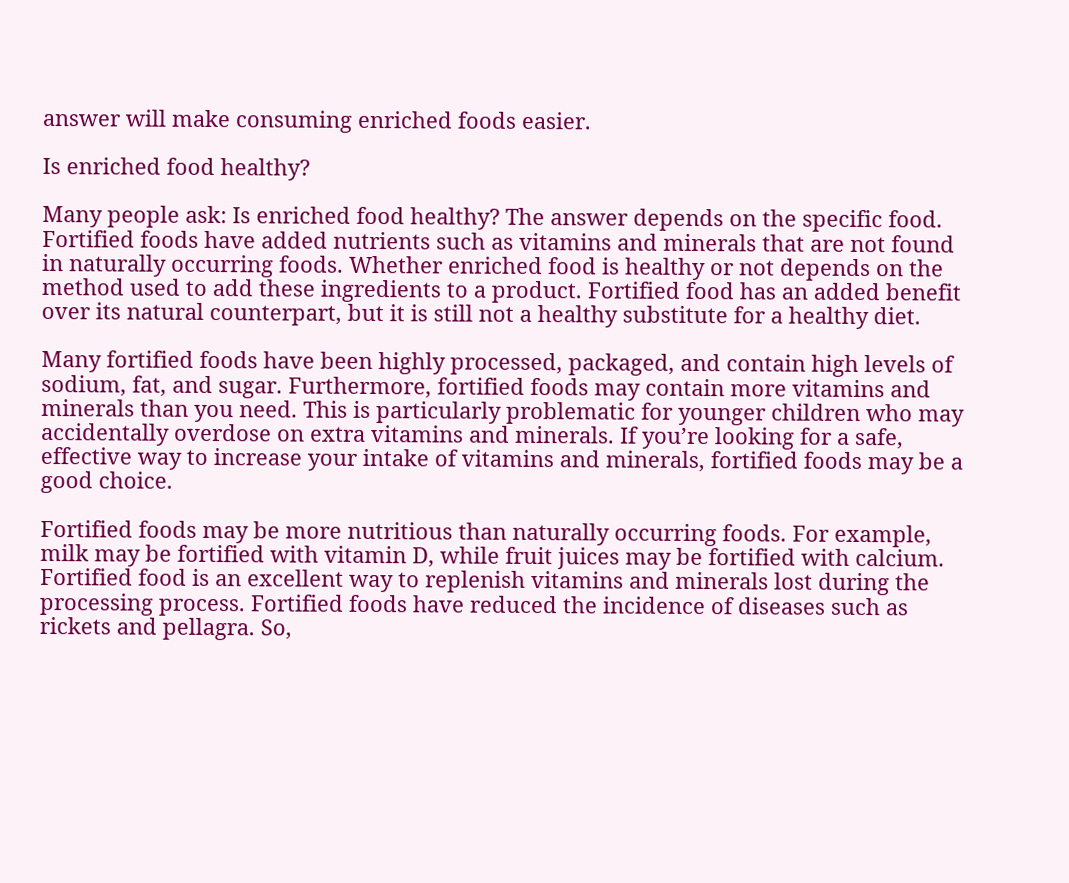answer will make consuming enriched foods easier.

Is enriched food healthy?

Many people ask: Is enriched food healthy? The answer depends on the specific food. Fortified foods have added nutrients such as vitamins and minerals that are not found in naturally occurring foods. Whether enriched food is healthy or not depends on the method used to add these ingredients to a product. Fortified food has an added benefit over its natural counterpart, but it is still not a healthy substitute for a healthy diet.

Many fortified foods have been highly processed, packaged, and contain high levels of sodium, fat, and sugar. Furthermore, fortified foods may contain more vitamins and minerals than you need. This is particularly problematic for younger children who may accidentally overdose on extra vitamins and minerals. If you’re looking for a safe, effective way to increase your intake of vitamins and minerals, fortified foods may be a good choice.

Fortified foods may be more nutritious than naturally occurring foods. For example, milk may be fortified with vitamin D, while fruit juices may be fortified with calcium. Fortified food is an excellent way to replenish vitamins and minerals lost during the processing process. Fortified foods have reduced the incidence of diseases such as rickets and pellagra. So,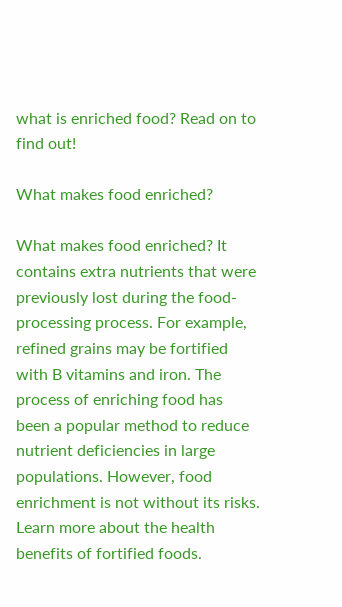what is enriched food? Read on to find out!

What makes food enriched?

What makes food enriched? It contains extra nutrients that were previously lost during the food-processing process. For example, refined grains may be fortified with B vitamins and iron. The process of enriching food has been a popular method to reduce nutrient deficiencies in large populations. However, food enrichment is not without its risks. Learn more about the health benefits of fortified foods.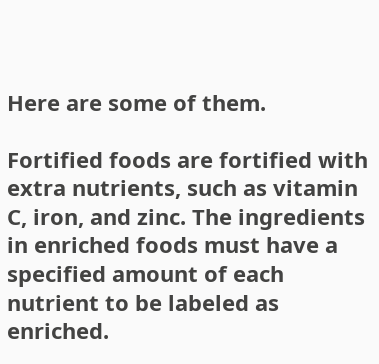Here are some of them.

Fortified foods are fortified with extra nutrients, such as vitamin C, iron, and zinc. The ingredients in enriched foods must have a specified amount of each nutrient to be labeled as enriched.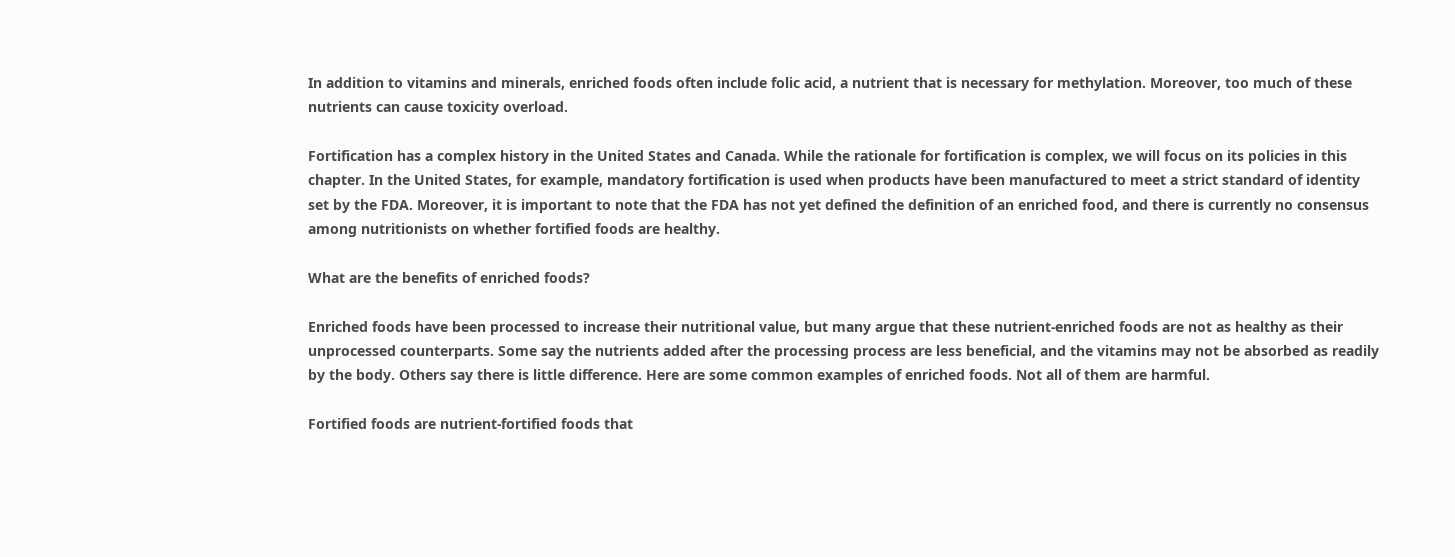In addition to vitamins and minerals, enriched foods often include folic acid, a nutrient that is necessary for methylation. Moreover, too much of these nutrients can cause toxicity overload.

Fortification has a complex history in the United States and Canada. While the rationale for fortification is complex, we will focus on its policies in this chapter. In the United States, for example, mandatory fortification is used when products have been manufactured to meet a strict standard of identity set by the FDA. Moreover, it is important to note that the FDA has not yet defined the definition of an enriched food, and there is currently no consensus among nutritionists on whether fortified foods are healthy.

What are the benefits of enriched foods?

Enriched foods have been processed to increase their nutritional value, but many argue that these nutrient-enriched foods are not as healthy as their unprocessed counterparts. Some say the nutrients added after the processing process are less beneficial, and the vitamins may not be absorbed as readily by the body. Others say there is little difference. Here are some common examples of enriched foods. Not all of them are harmful.

Fortified foods are nutrient-fortified foods that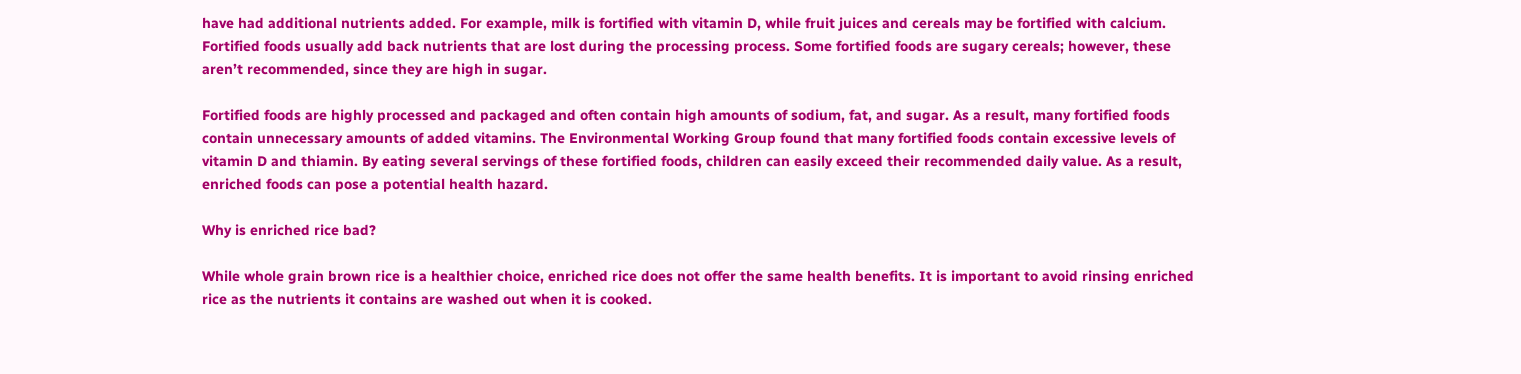have had additional nutrients added. For example, milk is fortified with vitamin D, while fruit juices and cereals may be fortified with calcium. Fortified foods usually add back nutrients that are lost during the processing process. Some fortified foods are sugary cereals; however, these aren’t recommended, since they are high in sugar.

Fortified foods are highly processed and packaged and often contain high amounts of sodium, fat, and sugar. As a result, many fortified foods contain unnecessary amounts of added vitamins. The Environmental Working Group found that many fortified foods contain excessive levels of vitamin D and thiamin. By eating several servings of these fortified foods, children can easily exceed their recommended daily value. As a result, enriched foods can pose a potential health hazard.

Why is enriched rice bad?

While whole grain brown rice is a healthier choice, enriched rice does not offer the same health benefits. It is important to avoid rinsing enriched rice as the nutrients it contains are washed out when it is cooked.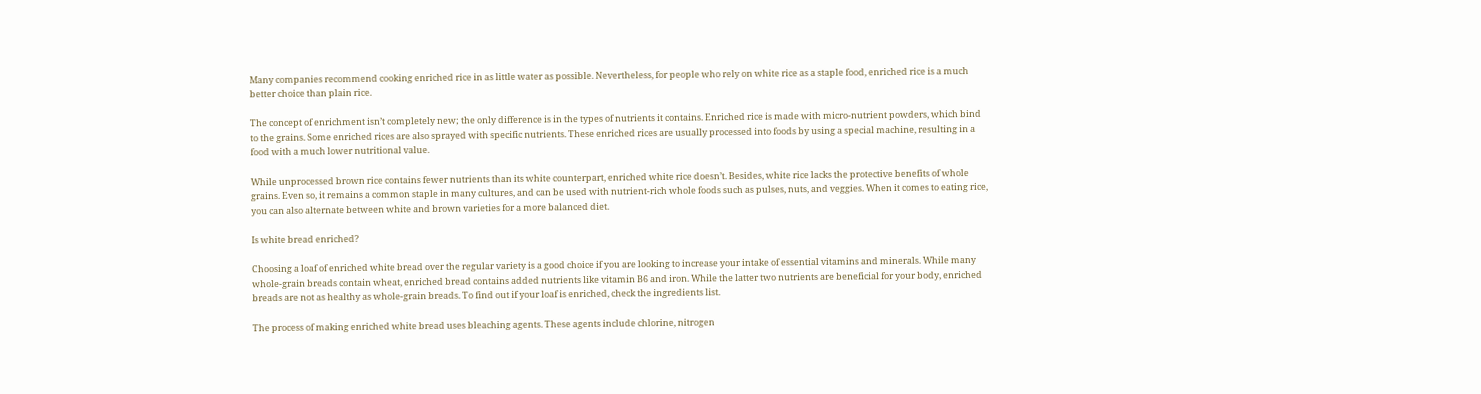Many companies recommend cooking enriched rice in as little water as possible. Nevertheless, for people who rely on white rice as a staple food, enriched rice is a much better choice than plain rice.

The concept of enrichment isn’t completely new; the only difference is in the types of nutrients it contains. Enriched rice is made with micro-nutrient powders, which bind to the grains. Some enriched rices are also sprayed with specific nutrients. These enriched rices are usually processed into foods by using a special machine, resulting in a food with a much lower nutritional value.

While unprocessed brown rice contains fewer nutrients than its white counterpart, enriched white rice doesn’t. Besides, white rice lacks the protective benefits of whole grains. Even so, it remains a common staple in many cultures, and can be used with nutrient-rich whole foods such as pulses, nuts, and veggies. When it comes to eating rice, you can also alternate between white and brown varieties for a more balanced diet.

Is white bread enriched?

Choosing a loaf of enriched white bread over the regular variety is a good choice if you are looking to increase your intake of essential vitamins and minerals. While many whole-grain breads contain wheat, enriched bread contains added nutrients like vitamin B6 and iron. While the latter two nutrients are beneficial for your body, enriched breads are not as healthy as whole-grain breads. To find out if your loaf is enriched, check the ingredients list.

The process of making enriched white bread uses bleaching agents. These agents include chlorine, nitrogen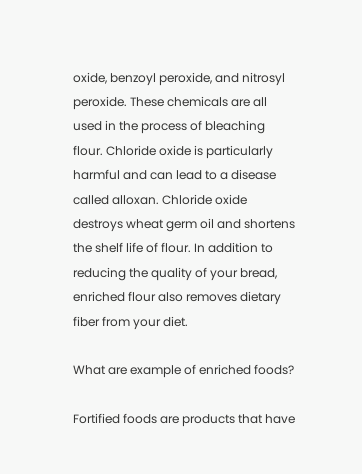oxide, benzoyl peroxide, and nitrosyl peroxide. These chemicals are all used in the process of bleaching flour. Chloride oxide is particularly harmful and can lead to a disease called alloxan. Chloride oxide destroys wheat germ oil and shortens the shelf life of flour. In addition to reducing the quality of your bread, enriched flour also removes dietary fiber from your diet.

What are example of enriched foods?

Fortified foods are products that have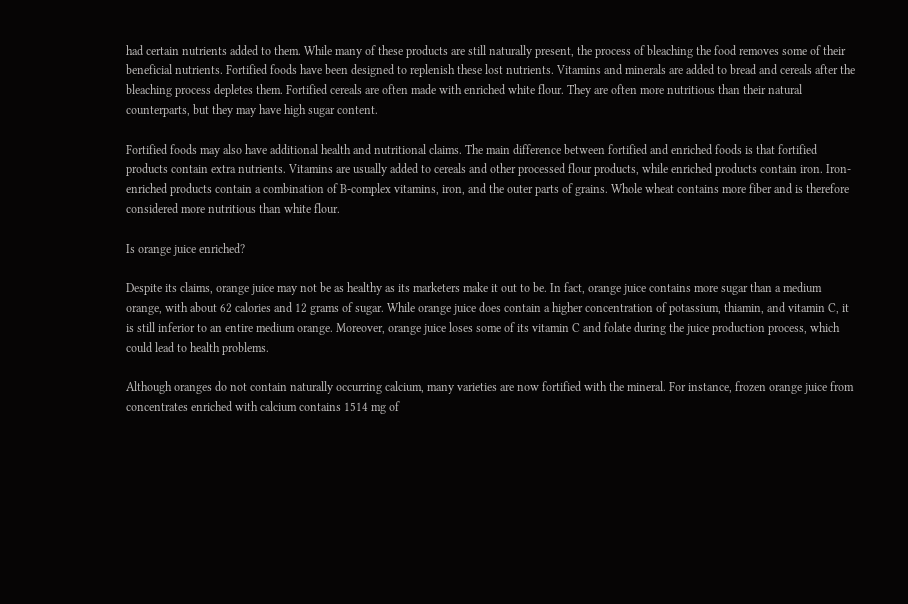had certain nutrients added to them. While many of these products are still naturally present, the process of bleaching the food removes some of their beneficial nutrients. Fortified foods have been designed to replenish these lost nutrients. Vitamins and minerals are added to bread and cereals after the bleaching process depletes them. Fortified cereals are often made with enriched white flour. They are often more nutritious than their natural counterparts, but they may have high sugar content.

Fortified foods may also have additional health and nutritional claims. The main difference between fortified and enriched foods is that fortified products contain extra nutrients. Vitamins are usually added to cereals and other processed flour products, while enriched products contain iron. Iron-enriched products contain a combination of B-complex vitamins, iron, and the outer parts of grains. Whole wheat contains more fiber and is therefore considered more nutritious than white flour.

Is orange juice enriched?

Despite its claims, orange juice may not be as healthy as its marketers make it out to be. In fact, orange juice contains more sugar than a medium orange, with about 62 calories and 12 grams of sugar. While orange juice does contain a higher concentration of potassium, thiamin, and vitamin C, it is still inferior to an entire medium orange. Moreover, orange juice loses some of its vitamin C and folate during the juice production process, which could lead to health problems.

Although oranges do not contain naturally occurring calcium, many varieties are now fortified with the mineral. For instance, frozen orange juice from concentrates enriched with calcium contains 1514 mg of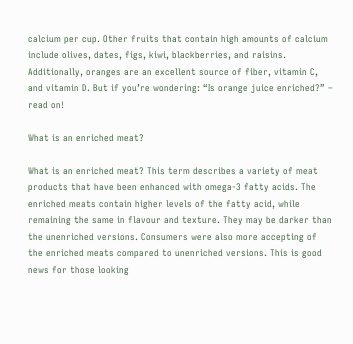calcium per cup. Other fruits that contain high amounts of calcium include olives, dates, figs, kiwi, blackberries, and raisins. Additionally, oranges are an excellent source of fiber, vitamin C, and vitamin D. But if you’re wondering: “Is orange juice enriched?” – read on!

What is an enriched meat?

What is an enriched meat? This term describes a variety of meat products that have been enhanced with omega-3 fatty acids. The enriched meats contain higher levels of the fatty acid, while remaining the same in flavour and texture. They may be darker than the unenriched versions. Consumers were also more accepting of the enriched meats compared to unenriched versions. This is good news for those looking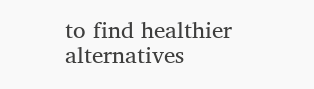to find healthier alternatives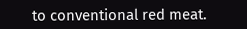to conventional red meat.